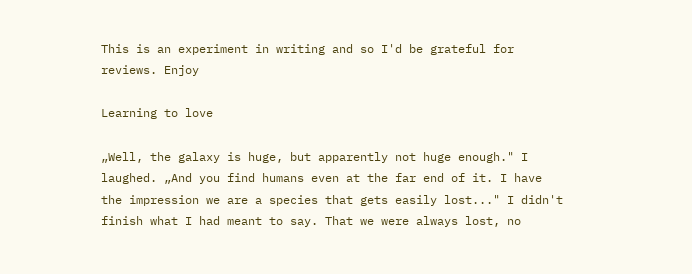This is an experiment in writing and so I'd be grateful for reviews. Enjoy

Learning to love

„Well, the galaxy is huge, but apparently not huge enough." I laughed. „And you find humans even at the far end of it. I have the impression we are a species that gets easily lost..." I didn't finish what I had meant to say. That we were always lost, no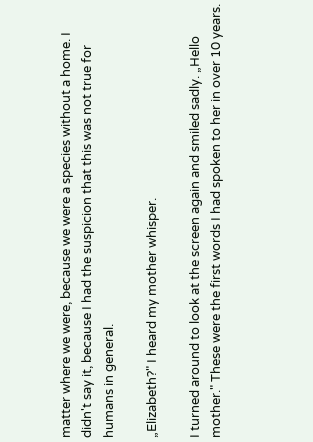matter where we were, because we were a species without a home. I didn't say it, because I had the suspicion that this was not true for humans in general.

„Elizabeth?" I heard my mother whisper.

I turned around to look at the screen again and smiled sadly. „Hello mother." These were the first words I had spoken to her in over 10 years.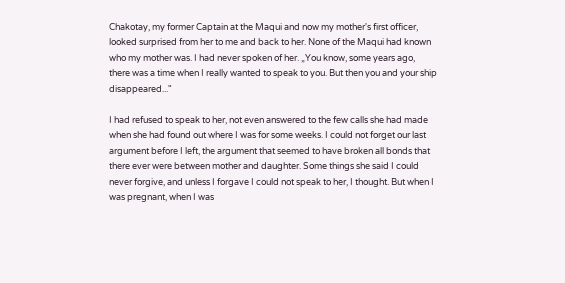Chakotay, my former Captain at the Maqui and now my mother's first officer, looked surprised from her to me and back to her. None of the Maqui had known who my mother was. I had never spoken of her. „You know, some years ago, there was a time when I really wanted to speak to you. But then you and your ship disappeared..."

I had refused to speak to her, not even answered to the few calls she had made when she had found out where I was for some weeks. I could not forget our last argument before I left, the argument that seemed to have broken all bonds that there ever were between mother and daughter. Some things she said I could never forgive, and unless I forgave I could not speak to her, I thought. But when I was pregnant, when I was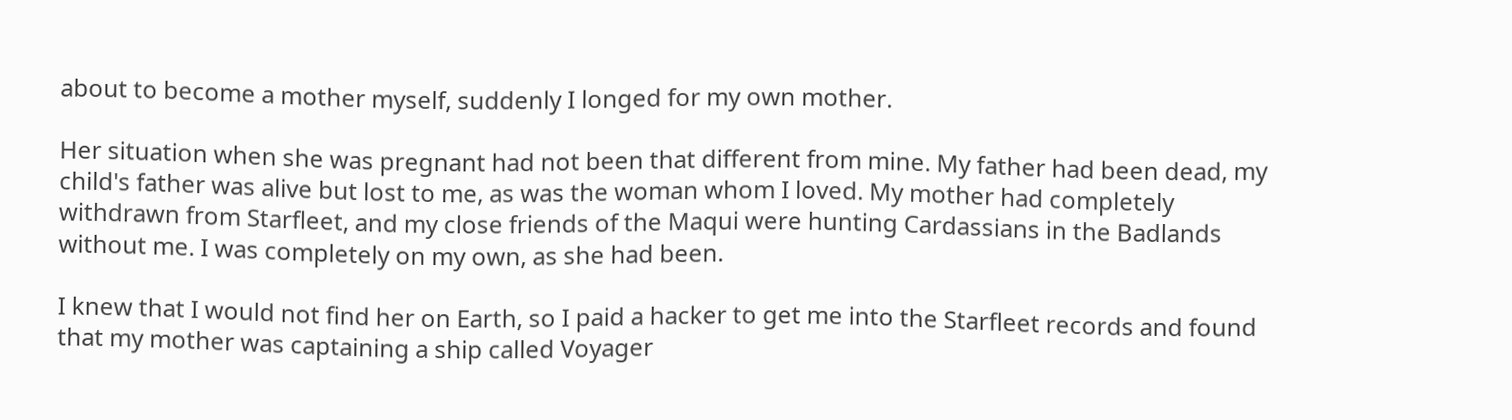about to become a mother myself, suddenly I longed for my own mother.

Her situation when she was pregnant had not been that different from mine. My father had been dead, my child's father was alive but lost to me, as was the woman whom I loved. My mother had completely withdrawn from Starfleet, and my close friends of the Maqui were hunting Cardassians in the Badlands without me. I was completely on my own, as she had been.

I knew that I would not find her on Earth, so I paid a hacker to get me into the Starfleet records and found that my mother was captaining a ship called Voyager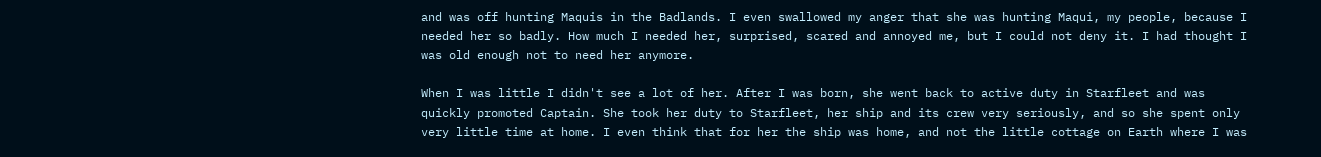and was off hunting Maquis in the Badlands. I even swallowed my anger that she was hunting Maqui, my people, because I needed her so badly. How much I needed her, surprised, scared and annoyed me, but I could not deny it. I had thought I was old enough not to need her anymore.

When I was little I didn't see a lot of her. After I was born, she went back to active duty in Starfleet and was quickly promoted Captain. She took her duty to Starfleet, her ship and its crew very seriously, and so she spent only very little time at home. I even think that for her the ship was home, and not the little cottage on Earth where I was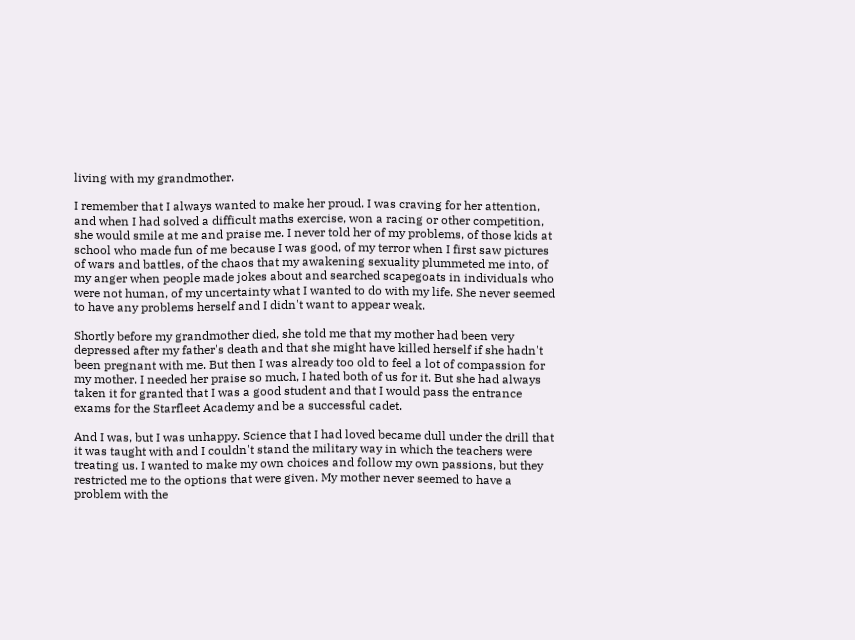living with my grandmother.

I remember that I always wanted to make her proud. I was craving for her attention, and when I had solved a difficult maths exercise, won a racing or other competition, she would smile at me and praise me. I never told her of my problems, of those kids at school who made fun of me because I was good, of my terror when I first saw pictures of wars and battles, of the chaos that my awakening sexuality plummeted me into, of my anger when people made jokes about and searched scapegoats in individuals who were not human, of my uncertainty what I wanted to do with my life. She never seemed to have any problems herself and I didn't want to appear weak.

Shortly before my grandmother died, she told me that my mother had been very depressed after my father's death and that she might have killed herself if she hadn't been pregnant with me. But then I was already too old to feel a lot of compassion for my mother. I needed her praise so much, I hated both of us for it. But she had always taken it for granted that I was a good student and that I would pass the entrance exams for the Starfleet Academy and be a successful cadet.

And I was, but I was unhappy. Science that I had loved became dull under the drill that it was taught with and I couldn't stand the military way in which the teachers were treating us. I wanted to make my own choices and follow my own passions, but they restricted me to the options that were given. My mother never seemed to have a problem with the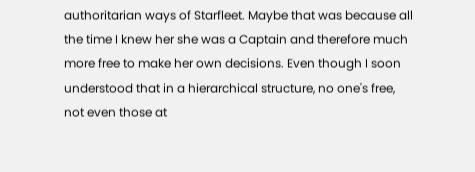authoritarian ways of Starfleet. Maybe that was because all the time I knew her she was a Captain and therefore much more free to make her own decisions. Even though I soon understood that in a hierarchical structure, no one's free, not even those at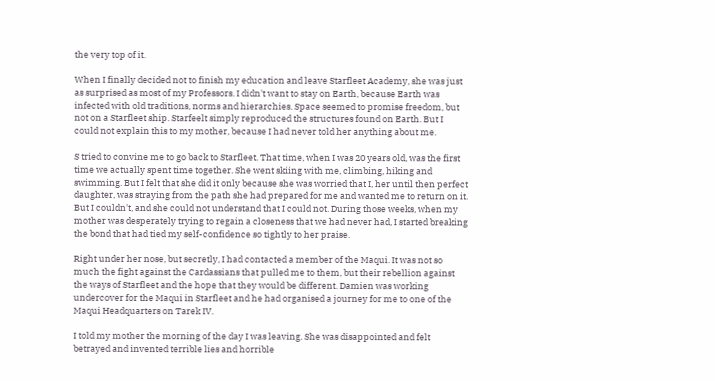the very top of it.

When I finally decided not to finish my education and leave Starfleet Academy, she was just as surprised as most of my Professors. I didn't want to stay on Earth, because Earth was infected with old traditions, norms and hierarchies. Space seemed to promise freedom, but not on a Starfleet ship. Starfeelt simply reproduced the structures found on Earth. But I could not explain this to my mother, because I had never told her anything about me.

S tried to convine me to go back to Starfleet. That time, when I was 20 years old, was the first time we actually spent time together. She went skiing with me, climbing, hiking and swimming. But I felt that she did it only because she was worried that I, her until then perfect daughter, was straying from the path she had prepared for me and wanted me to return on it. But I couldn't, and she could not understand that I could not. During those weeks, when my mother was desperately trying to regain a closeness that we had never had, I started breaking the bond that had tied my self-confidence so tightly to her praise.

Right under her nose, but secretly, I had contacted a member of the Maqui. It was not so much the fight against the Cardassians that pulled me to them, but their rebellion against the ways of Starfleet and the hope that they would be different. Damien was working undercover for the Maqui in Starfleet and he had organised a journey for me to one of the Maqui Headquarters on Tarek IV.

I told my mother the morning of the day I was leaving. She was disappointed and felt betrayed and invented terrible lies and horrible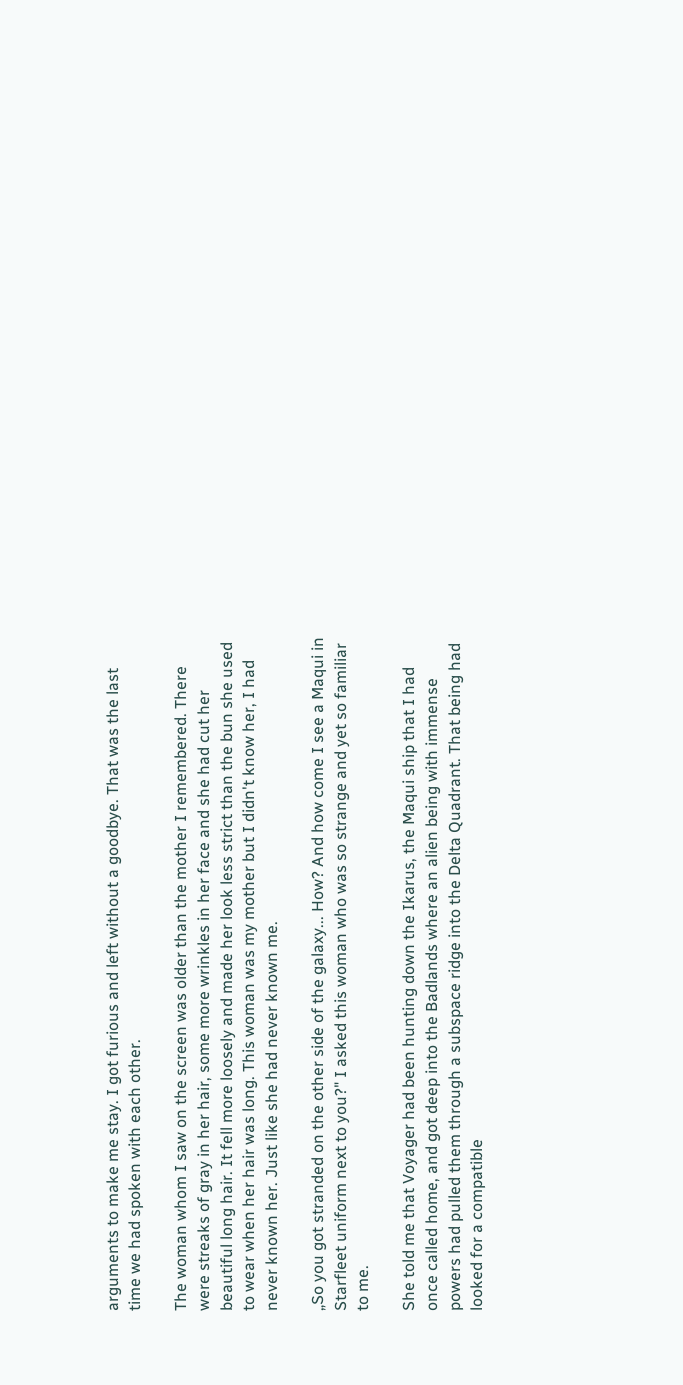arguments to make me stay. I got furious and left without a goodbye. That was the last time we had spoken with each other.

The woman whom I saw on the screen was older than the mother I remembered. There were streaks of gray in her hair, some more wrinkles in her face and she had cut her beautiful long hair. It fell more loosely and made her look less strict than the bun she used to wear when her hair was long. This woman was my mother but I didn't know her, I had never known her. Just like she had never known me.

„So you got stranded on the other side of the galaxy... How? And how come I see a Maqui in Starfleet uniform next to you?" I asked this woman who was so strange and yet so familiar to me.

She told me that Voyager had been hunting down the Ikarus, the Maqui ship that I had once called home, and got deep into the Badlands where an alien being with immense powers had pulled them through a subspace ridge into the Delta Quadrant. That being had looked for a compatible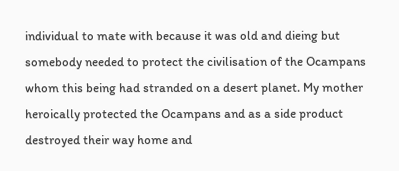individual to mate with because it was old and dieing but somebody needed to protect the civilisation of the Ocampans whom this being had stranded on a desert planet. My mother heroically protected the Ocampans and as a side product destroyed their way home and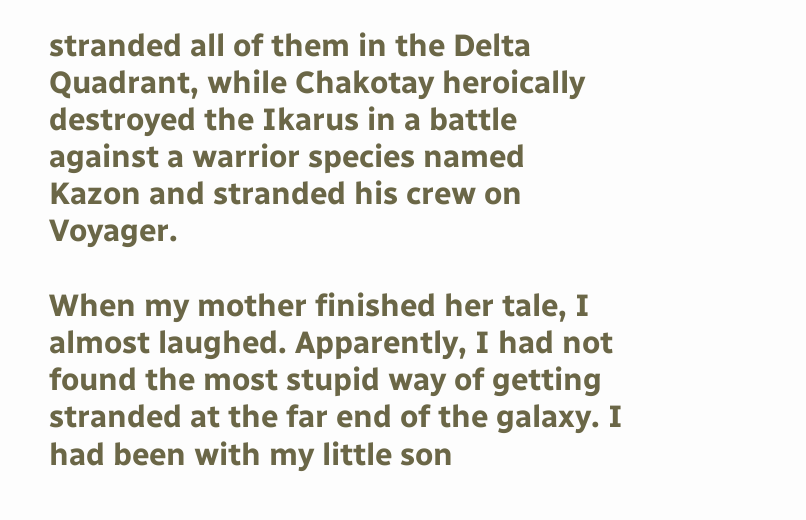stranded all of them in the Delta Quadrant, while Chakotay heroically destroyed the Ikarus in a battle against a warrior species named Kazon and stranded his crew on Voyager.

When my mother finished her tale, I almost laughed. Apparently, I had not found the most stupid way of getting stranded at the far end of the galaxy. I had been with my little son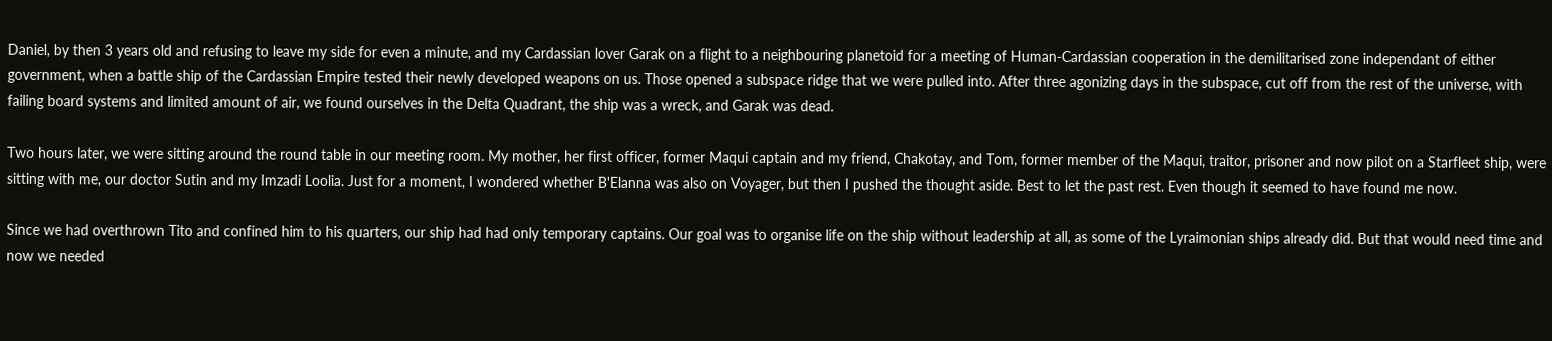Daniel, by then 3 years old and refusing to leave my side for even a minute, and my Cardassian lover Garak on a flight to a neighbouring planetoid for a meeting of Human-Cardassian cooperation in the demilitarised zone independant of either government, when a battle ship of the Cardassian Empire tested their newly developed weapons on us. Those opened a subspace ridge that we were pulled into. After three agonizing days in the subspace, cut off from the rest of the universe, with failing board systems and limited amount of air, we found ourselves in the Delta Quadrant, the ship was a wreck, and Garak was dead.

Two hours later, we were sitting around the round table in our meeting room. My mother, her first officer, former Maqui captain and my friend, Chakotay, and Tom, former member of the Maqui, traitor, prisoner and now pilot on a Starfleet ship, were sitting with me, our doctor Sutin and my Imzadi Loolia. Just for a moment, I wondered whether B'Elanna was also on Voyager, but then I pushed the thought aside. Best to let the past rest. Even though it seemed to have found me now.

Since we had overthrown Tito and confined him to his quarters, our ship had had only temporary captains. Our goal was to organise life on the ship without leadership at all, as some of the Lyraimonian ships already did. But that would need time and now we needed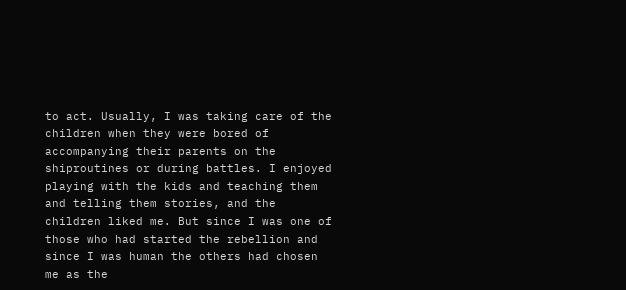to act. Usually, I was taking care of the children when they were bored of accompanying their parents on the shiproutines or during battles. I enjoyed playing with the kids and teaching them and telling them stories, and the children liked me. But since I was one of those who had started the rebellion and since I was human the others had chosen me as the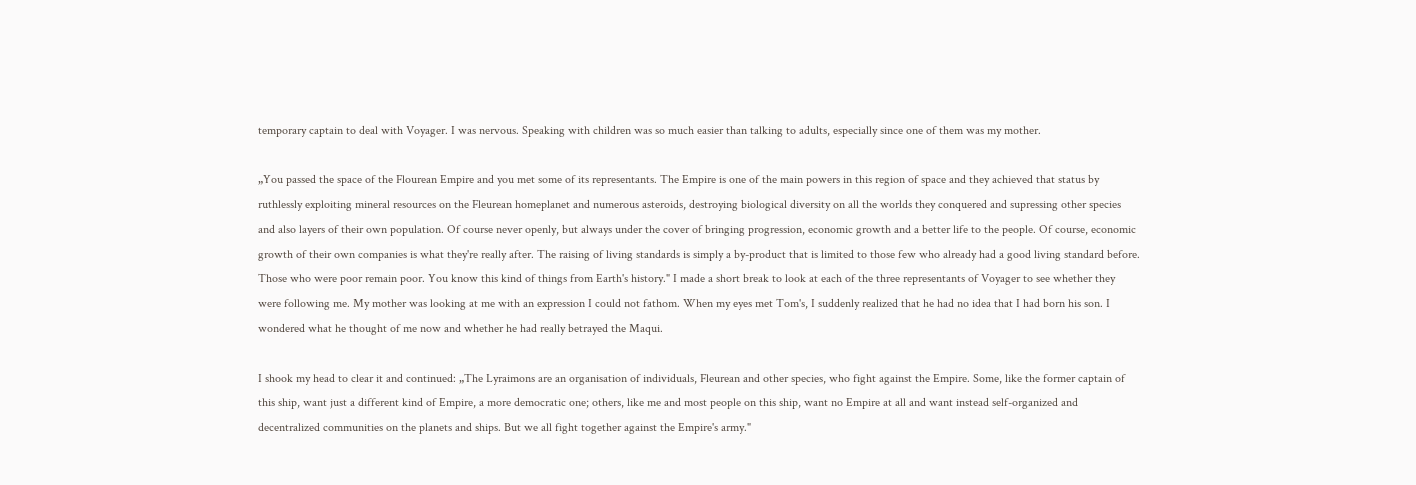temporary captain to deal with Voyager. I was nervous. Speaking with children was so much easier than talking to adults, especially since one of them was my mother.

„You passed the space of the Flourean Empire and you met some of its representants. The Empire is one of the main powers in this region of space and they achieved that status by ruthlessly exploiting mineral resources on the Fleurean homeplanet and numerous asteroids, destroying biological diversity on all the worlds they conquered and supressing other species and also layers of their own population. Of course never openly, but always under the cover of bringing progression, economic growth and a better life to the people. Of course, economic growth of their own companies is what they're really after. The raising of living standards is simply a by-product that is limited to those few who already had a good living standard before. Those who were poor remain poor. You know this kind of things from Earth's history." I made a short break to look at each of the three representants of Voyager to see whether they were following me. My mother was looking at me with an expression I could not fathom. When my eyes met Tom's, I suddenly realized that he had no idea that I had born his son. I wondered what he thought of me now and whether he had really betrayed the Maqui.

I shook my head to clear it and continued: „The Lyraimons are an organisation of individuals, Fleurean and other species, who fight against the Empire. Some, like the former captain of this ship, want just a different kind of Empire, a more democratic one; others, like me and most people on this ship, want no Empire at all and want instead self-organized and decentralized communities on the planets and ships. But we all fight together against the Empire's army."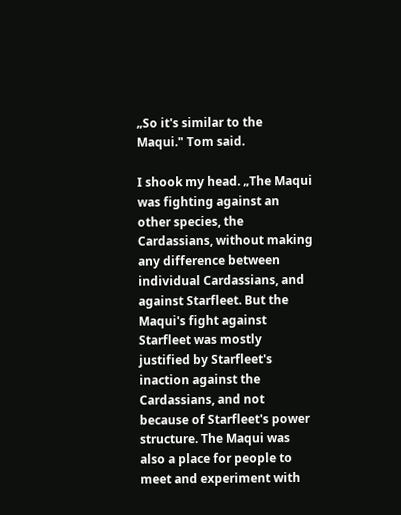„So it's similar to the Maqui." Tom said.

I shook my head. „The Maqui was fighting against an other species, the Cardassians, without making any difference between individual Cardassians, and against Starfleet. But the Maqui's fight against Starfleet was mostly justified by Starfleet's inaction against the Cardassians, and not because of Starfleet's power structure. The Maqui was also a place for people to meet and experiment with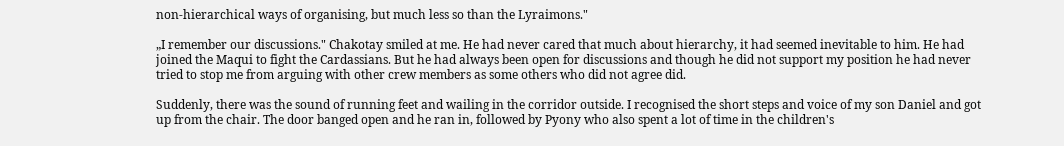non-hierarchical ways of organising, but much less so than the Lyraimons."

„I remember our discussions." Chakotay smiled at me. He had never cared that much about hierarchy, it had seemed inevitable to him. He had joined the Maqui to fight the Cardassians. But he had always been open for discussions and though he did not support my position he had never tried to stop me from arguing with other crew members as some others who did not agree did.

Suddenly, there was the sound of running feet and wailing in the corridor outside. I recognised the short steps and voice of my son Daniel and got up from the chair. The door banged open and he ran in, followed by Pyony who also spent a lot of time in the children's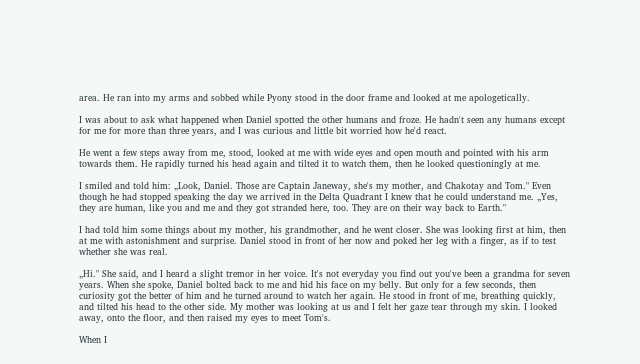area. He ran into my arms and sobbed while Pyony stood in the door frame and looked at me apologetically.

I was about to ask what happened when Daniel spotted the other humans and froze. He hadn't seen any humans except for me for more than three years, and I was curious and little bit worried how he'd react.

He went a few steps away from me, stood, looked at me with wide eyes and open mouth and pointed with his arm towards them. He rapidly turned his head again and tilted it to watch them, then he looked questioningly at me.

I smiled and told him: „Look, Daniel. Those are Captain Janeway, she's my mother, and Chakotay and Tom." Even though he had stopped speaking the day we arrived in the Delta Quadrant I knew that he could understand me. „Yes, they are human, like you and me and they got stranded here, too. They are on their way back to Earth."

I had told him some things about my mother, his grandmother, and he went closer. She was looking first at him, then at me with astonishment and surprise. Daniel stood in front of her now and poked her leg with a finger, as if to test whether she was real.

„Hi." She said, and I heard a slight tremor in her voice. It's not everyday you find out you've been a grandma for seven years. When she spoke, Daniel bolted back to me and hid his face on my belly. But only for a few seconds, then curiosity got the better of him and he turned around to watch her again. He stood in front of me, breathing quickly, and tilted his head to the other side. My mother was looking at us and I felt her gaze tear through my skin. I looked away, onto the floor, and then raised my eyes to meet Tom's.

When I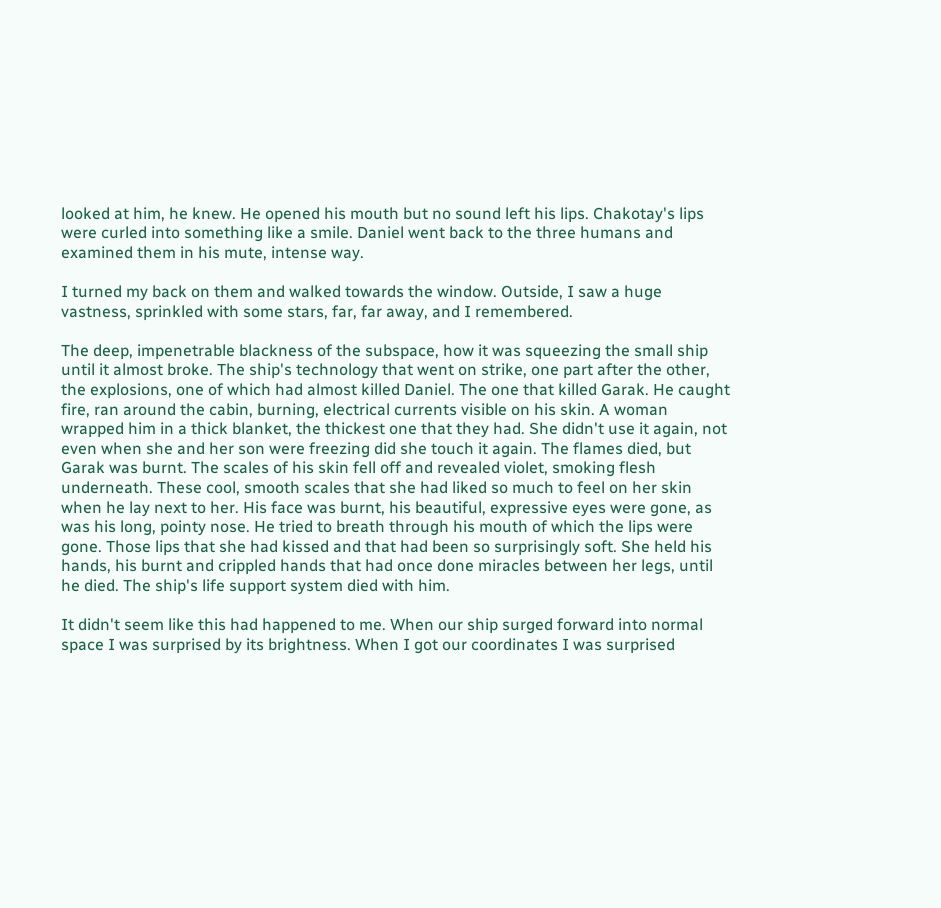looked at him, he knew. He opened his mouth but no sound left his lips. Chakotay's lips were curled into something like a smile. Daniel went back to the three humans and examined them in his mute, intense way.

I turned my back on them and walked towards the window. Outside, I saw a huge vastness, sprinkled with some stars, far, far away, and I remembered.

The deep, impenetrable blackness of the subspace, how it was squeezing the small ship until it almost broke. The ship's technology that went on strike, one part after the other, the explosions, one of which had almost killed Daniel. The one that killed Garak. He caught fire, ran around the cabin, burning, electrical currents visible on his skin. A woman wrapped him in a thick blanket, the thickest one that they had. She didn't use it again, not even when she and her son were freezing did she touch it again. The flames died, but Garak was burnt. The scales of his skin fell off and revealed violet, smoking flesh underneath. These cool, smooth scales that she had liked so much to feel on her skin when he lay next to her. His face was burnt, his beautiful, expressive eyes were gone, as was his long, pointy nose. He tried to breath through his mouth of which the lips were gone. Those lips that she had kissed and that had been so surprisingly soft. She held his hands, his burnt and crippled hands that had once done miracles between her legs, until he died. The ship's life support system died with him.

It didn't seem like this had happened to me. When our ship surged forward into normal space I was surprised by its brightness. When I got our coordinates I was surprised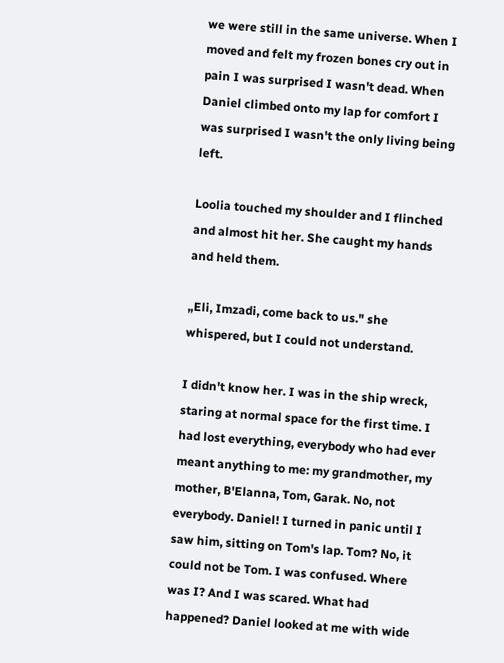we were still in the same universe. When I moved and felt my frozen bones cry out in pain I was surprised I wasn't dead. When Daniel climbed onto my lap for comfort I was surprised I wasn't the only living being left.

Loolia touched my shoulder and I flinched and almost hit her. She caught my hands and held them.

„Eli, Imzadi, come back to us." she whispered, but I could not understand.

I didn't know her. I was in the ship wreck, staring at normal space for the first time. I had lost everything, everybody who had ever meant anything to me: my grandmother, my mother, B'Elanna, Tom, Garak. No, not everybody. Daniel! I turned in panic until I saw him, sitting on Tom's lap. Tom? No, it could not be Tom. I was confused. Where was I? And I was scared. What had happened? Daniel looked at me with wide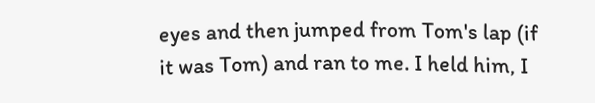eyes and then jumped from Tom's lap (if it was Tom) and ran to me. I held him, I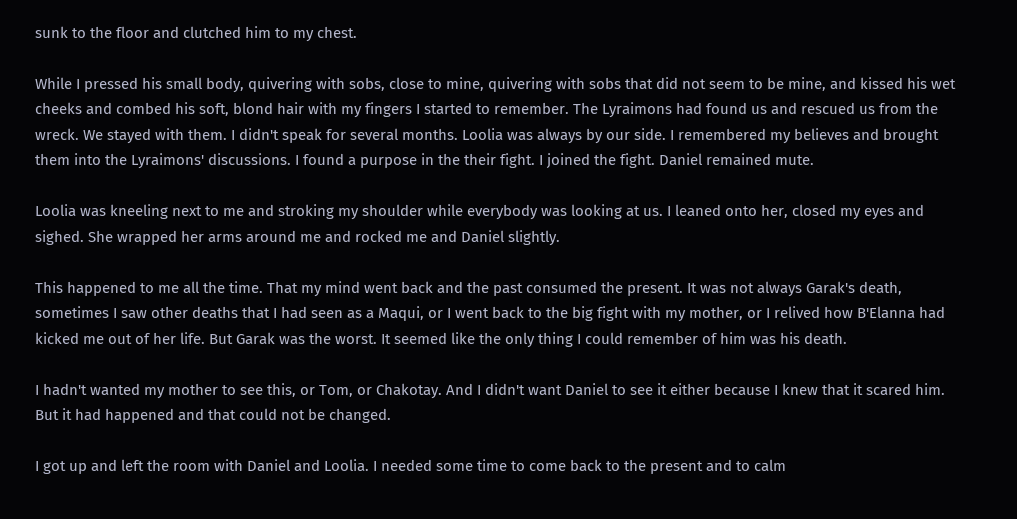sunk to the floor and clutched him to my chest.

While I pressed his small body, quivering with sobs, close to mine, quivering with sobs that did not seem to be mine, and kissed his wet cheeks and combed his soft, blond hair with my fingers I started to remember. The Lyraimons had found us and rescued us from the wreck. We stayed with them. I didn't speak for several months. Loolia was always by our side. I remembered my believes and brought them into the Lyraimons' discussions. I found a purpose in the their fight. I joined the fight. Daniel remained mute.

Loolia was kneeling next to me and stroking my shoulder while everybody was looking at us. I leaned onto her, closed my eyes and sighed. She wrapped her arms around me and rocked me and Daniel slightly.

This happened to me all the time. That my mind went back and the past consumed the present. It was not always Garak's death, sometimes I saw other deaths that I had seen as a Maqui, or I went back to the big fight with my mother, or I relived how B'Elanna had kicked me out of her life. But Garak was the worst. It seemed like the only thing I could remember of him was his death.

I hadn't wanted my mother to see this, or Tom, or Chakotay. And I didn't want Daniel to see it either because I knew that it scared him. But it had happened and that could not be changed.

I got up and left the room with Daniel and Loolia. I needed some time to come back to the present and to calm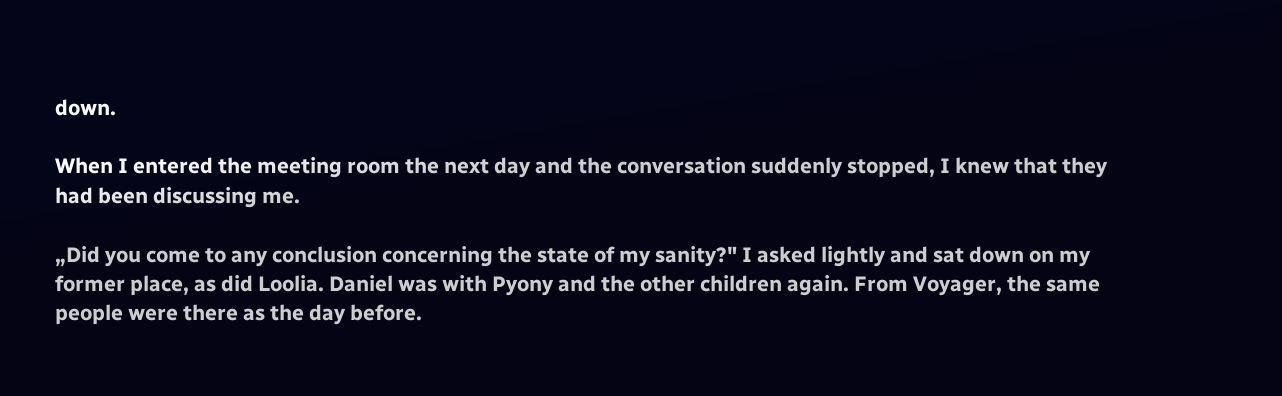down.

When I entered the meeting room the next day and the conversation suddenly stopped, I knew that they had been discussing me.

„Did you come to any conclusion concerning the state of my sanity?" I asked lightly and sat down on my former place, as did Loolia. Daniel was with Pyony and the other children again. From Voyager, the same people were there as the day before.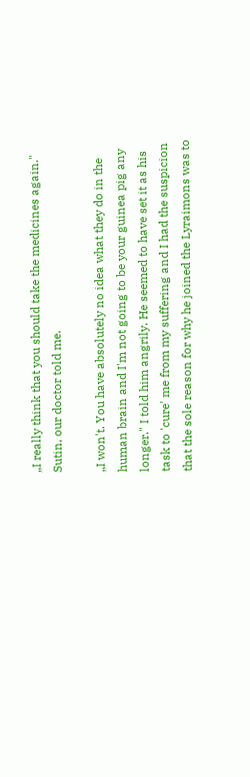„I really think that you should take the medicines again." Sutin, our doctor told me.

„I won't. You have absolutely no idea what they do in the human brain and I'm not going to be your guinea pig any longer." I told him angrily. He seemed to have set it as his task to 'cure' me from my suffering and I had the suspicion that the sole reason for why he joined the Lyraimons was to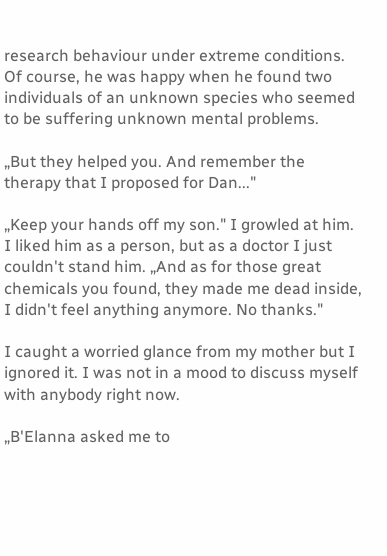research behaviour under extreme conditions. Of course, he was happy when he found two individuals of an unknown species who seemed to be suffering unknown mental problems.

„But they helped you. And remember the therapy that I proposed for Dan..."

„Keep your hands off my son." I growled at him. I liked him as a person, but as a doctor I just couldn't stand him. „And as for those great chemicals you found, they made me dead inside, I didn't feel anything anymore. No thanks."

I caught a worried glance from my mother but I ignored it. I was not in a mood to discuss myself with anybody right now.

„B'Elanna asked me to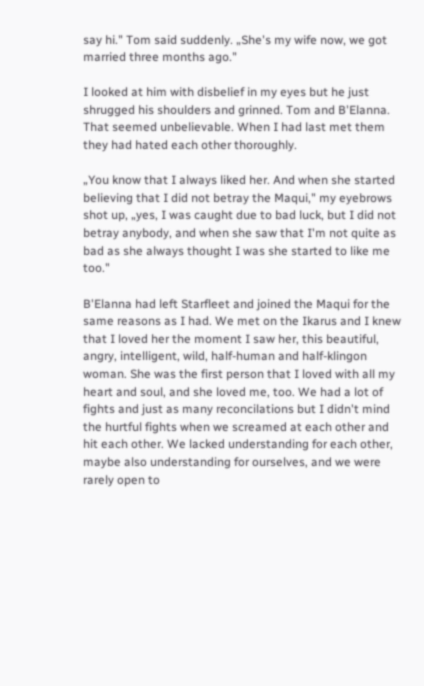say hi." Tom said suddenly. „She's my wife now, we got married three months ago."

I looked at him with disbelief in my eyes but he just shrugged his shoulders and grinned. Tom and B'Elanna. That seemed unbelievable. When I had last met them they had hated each other thoroughly.

„You know that I always liked her. And when she started believing that I did not betray the Maqui," my eyebrows shot up, „yes, I was caught due to bad luck, but I did not betray anybody, and when she saw that I'm not quite as bad as she always thought I was she started to like me too."

B'Elanna had left Starfleet and joined the Maqui for the same reasons as I had. We met on the Ikarus and I knew that I loved her the moment I saw her, this beautiful, angry, intelligent, wild, half-human and half-klingon woman. She was the first person that I loved with all my heart and soul, and she loved me, too. We had a lot of fights and just as many reconcilations but I didn't mind the hurtful fights when we screamed at each other and hit each other. We lacked understanding for each other, maybe also understanding for ourselves, and we were rarely open to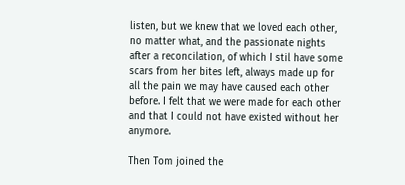listen, but we knew that we loved each other, no matter what, and the passionate nights after a reconcilation, of which I stil have some scars from her bites left, always made up for all the pain we may have caused each other before. I felt that we were made for each other and that I could not have existed without her anymore.

Then Tom joined the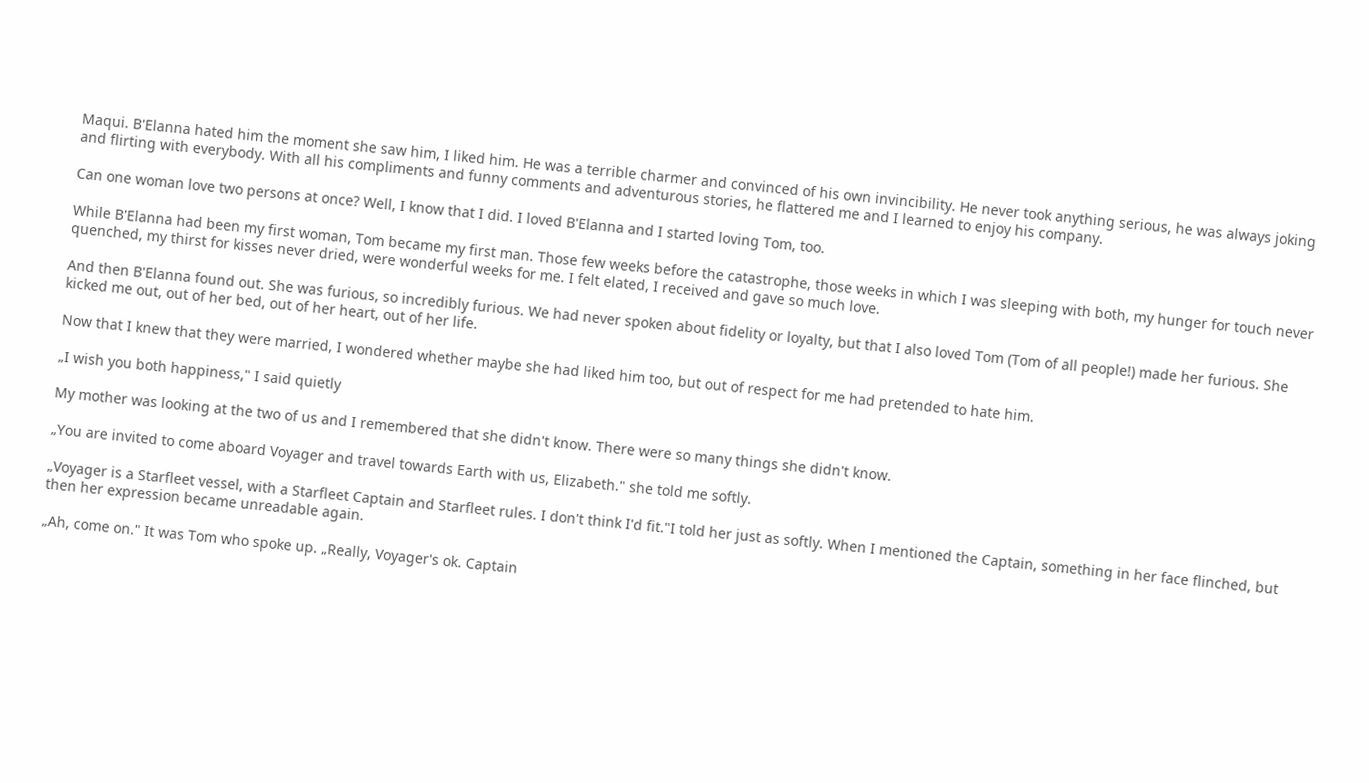Maqui. B'Elanna hated him the moment she saw him, I liked him. He was a terrible charmer and convinced of his own invincibility. He never took anything serious, he was always joking and flirting with everybody. With all his compliments and funny comments and adventurous stories, he flattered me and I learned to enjoy his company.

Can one woman love two persons at once? Well, I know that I did. I loved B'Elanna and I started loving Tom, too.

While B'Elanna had been my first woman, Tom became my first man. Those few weeks before the catastrophe, those weeks in which I was sleeping with both, my hunger for touch never quenched, my thirst for kisses never dried, were wonderful weeks for me. I felt elated, I received and gave so much love.

And then B'Elanna found out. She was furious, so incredibly furious. We had never spoken about fidelity or loyalty, but that I also loved Tom (Tom of all people!) made her furious. She kicked me out, out of her bed, out of her heart, out of her life.

Now that I knew that they were married, I wondered whether maybe she had liked him too, but out of respect for me had pretended to hate him.

„I wish you both happiness," I said quietly

My mother was looking at the two of us and I remembered that she didn't know. There were so many things she didn't know.

„You are invited to come aboard Voyager and travel towards Earth with us, Elizabeth." she told me softly.

„Voyager is a Starfleet vessel, with a Starfleet Captain and Starfleet rules. I don't think I'd fit."I told her just as softly. When I mentioned the Captain, something in her face flinched, but then her expression became unreadable again.

„Ah, come on." It was Tom who spoke up. „Really, Voyager's ok. Captain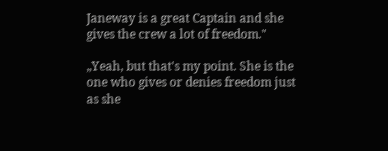Janeway is a great Captain and she gives the crew a lot of freedom."

„Yeah, but that's my point. She is the one who gives or denies freedom just as she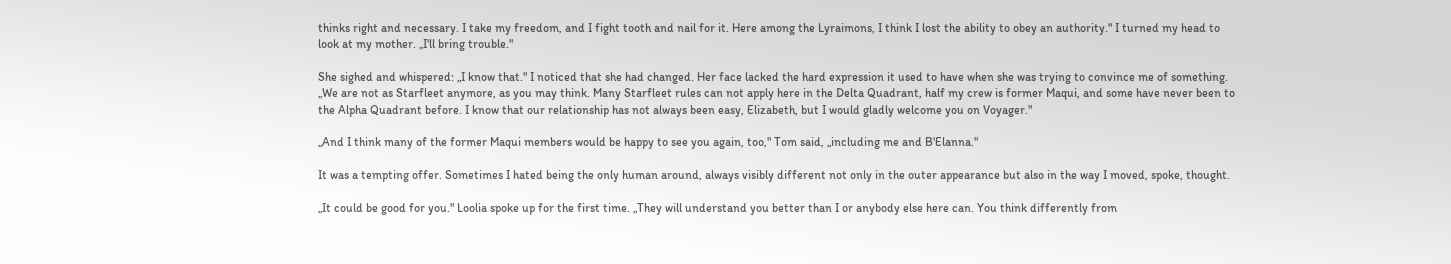thinks right and necessary. I take my freedom, and I fight tooth and nail for it. Here among the Lyraimons, I think I lost the ability to obey an authority." I turned my head to look at my mother. „I'll bring trouble."

She sighed and whispered: „I know that." I noticed that she had changed. Her face lacked the hard expression it used to have when she was trying to convince me of something. „We are not as Starfleet anymore, as you may think. Many Starfleet rules can not apply here in the Delta Quadrant, half my crew is former Maqui, and some have never been to the Alpha Quadrant before. I know that our relationship has not always been easy, Elizabeth, but I would gladly welcome you on Voyager."

„And I think many of the former Maqui members would be happy to see you again, too," Tom said, „including me and B'Elanna."

It was a tempting offer. Sometimes I hated being the only human around, always visibly different not only in the outer appearance but also in the way I moved, spoke, thought.

„It could be good for you." Loolia spoke up for the first time. „They will understand you better than I or anybody else here can. You think differently from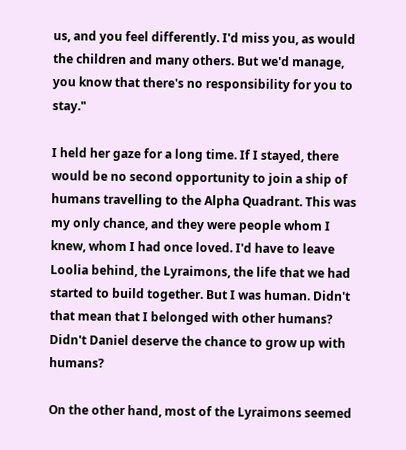us, and you feel differently. I'd miss you, as would the children and many others. But we'd manage, you know that there's no responsibility for you to stay."

I held her gaze for a long time. If I stayed, there would be no second opportunity to join a ship of humans travelling to the Alpha Quadrant. This was my only chance, and they were people whom I knew, whom I had once loved. I'd have to leave Loolia behind, the Lyraimons, the life that we had started to build together. But I was human. Didn't that mean that I belonged with other humans? Didn't Daniel deserve the chance to grow up with humans?

On the other hand, most of the Lyraimons seemed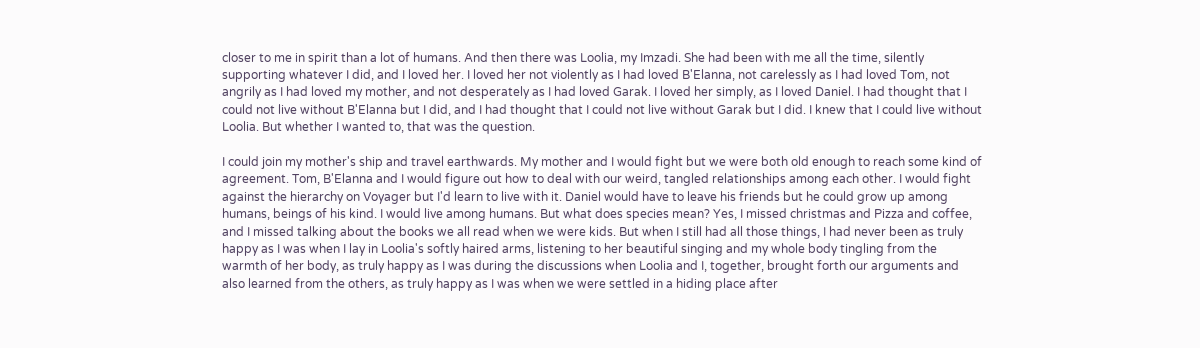closer to me in spirit than a lot of humans. And then there was Loolia, my Imzadi. She had been with me all the time, silently supporting whatever I did, and I loved her. I loved her not violently as I had loved B'Elanna, not carelessly as I had loved Tom, not angrily as I had loved my mother, and not desperately as I had loved Garak. I loved her simply, as I loved Daniel. I had thought that I could not live without B'Elanna but I did, and I had thought that I could not live without Garak but I did. I knew that I could live without Loolia. But whether I wanted to, that was the question.

I could join my mother's ship and travel earthwards. My mother and I would fight but we were both old enough to reach some kind of agreement. Tom, B'Elanna and I would figure out how to deal with our weird, tangled relationships among each other. I would fight against the hierarchy on Voyager but I'd learn to live with it. Daniel would have to leave his friends but he could grow up among humans, beings of his kind. I would live among humans. But what does species mean? Yes, I missed christmas and Pizza and coffee, and I missed talking about the books we all read when we were kids. But when I still had all those things, I had never been as truly happy as I was when I lay in Loolia's softly haired arms, listening to her beautiful singing and my whole body tingling from the warmth of her body, as truly happy as I was during the discussions when Loolia and I, together, brought forth our arguments and also learned from the others, as truly happy as I was when we were settled in a hiding place after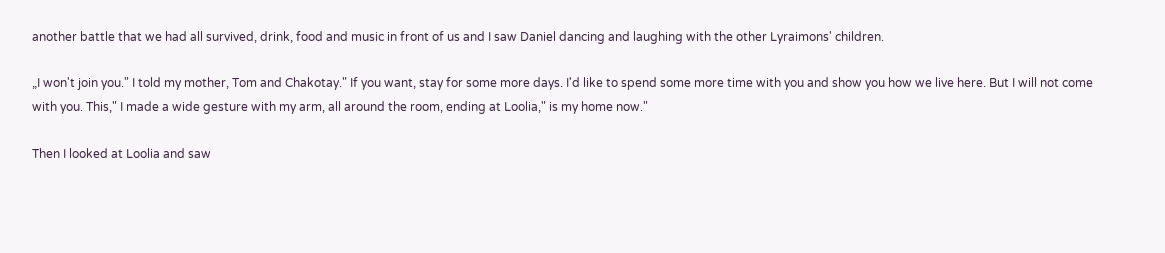another battle that we had all survived, drink, food and music in front of us and I saw Daniel dancing and laughing with the other Lyraimons' children.

„I won't join you." I told my mother, Tom and Chakotay." If you want, stay for some more days. I'd like to spend some more time with you and show you how we live here. But I will not come with you. This," I made a wide gesture with my arm, all around the room, ending at Loolia," is my home now."

Then I looked at Loolia and saw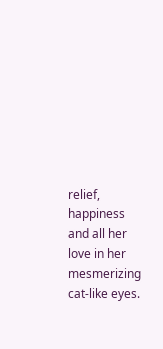relief, happiness and all her love in her mesmerizing cat-like eyes.